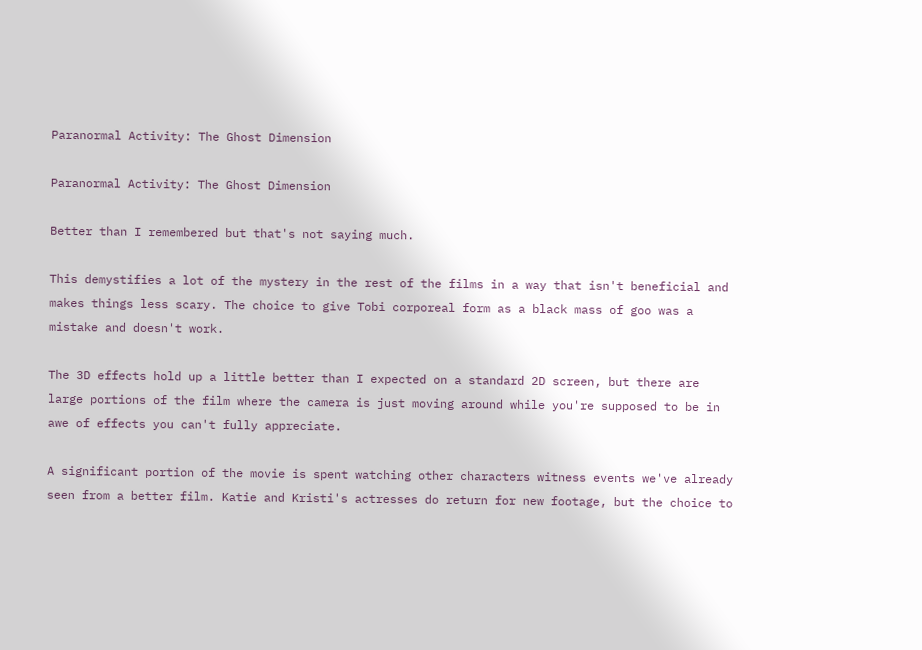Paranormal Activity: The Ghost Dimension

Paranormal Activity: The Ghost Dimension

Better than I remembered but that's not saying much.

This demystifies a lot of the mystery in the rest of the films in a way that isn't beneficial and makes things less scary. The choice to give Tobi corporeal form as a black mass of goo was a mistake and doesn't work.

The 3D effects hold up a little better than I expected on a standard 2D screen, but there are large portions of the film where the camera is just moving around while you're supposed to be in awe of effects you can't fully appreciate.

A significant portion of the movie is spent watching other characters witness events we've already seen from a better film. Katie and Kristi's actresses do return for new footage, but the choice to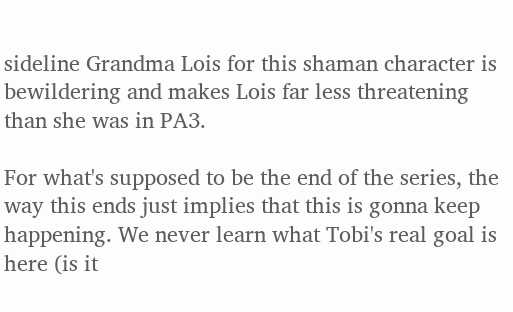sideline Grandma Lois for this shaman character is bewildering and makes Lois far less threatening than she was in PA3.

For what's supposed to be the end of the series, the way this ends just implies that this is gonna keep happening. We never learn what Tobi's real goal is here (is it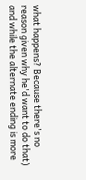what happens? Because there's no reason given why he'd want to do that) and while the alternate ending is more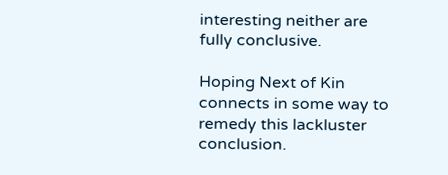interesting neither are fully conclusive.

Hoping Next of Kin connects in some way to remedy this lackluster conclusion.